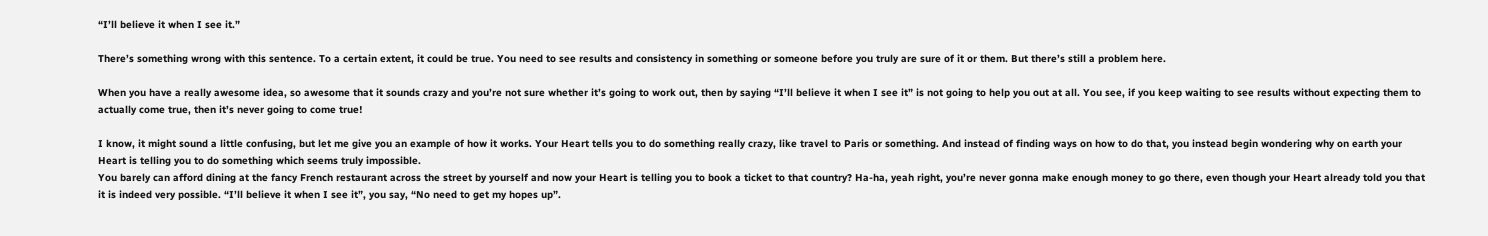“I’ll believe it when I see it.”

There’s something wrong with this sentence. To a certain extent, it could be true. You need to see results and consistency in something or someone before you truly are sure of it or them. But there’s still a problem here.

When you have a really awesome idea, so awesome that it sounds crazy and you’re not sure whether it’s going to work out, then by saying “I’ll believe it when I see it” is not going to help you out at all. You see, if you keep waiting to see results without expecting them to actually come true, then it’s never going to come true!

I know, it might sound a little confusing, but let me give you an example of how it works. Your Heart tells you to do something really crazy, like travel to Paris or something. And instead of finding ways on how to do that, you instead begin wondering why on earth your Heart is telling you to do something which seems truly impossible.
You barely can afford dining at the fancy French restaurant across the street by yourself and now your Heart is telling you to book a ticket to that country? Ha-ha, yeah right, you’re never gonna make enough money to go there, even though your Heart already told you that it is indeed very possible. “I’ll believe it when I see it”, you say, “No need to get my hopes up”.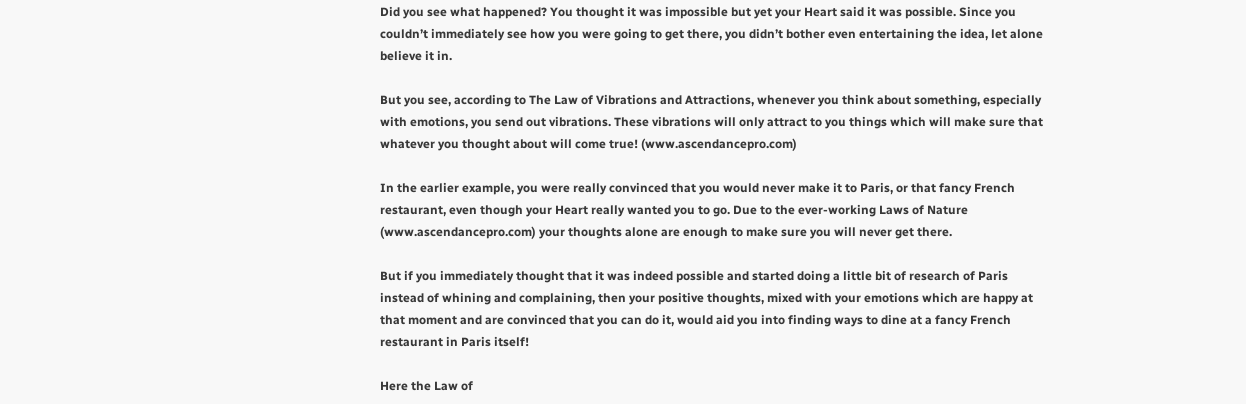Did you see what happened? You thought it was impossible but yet your Heart said it was possible. Since you couldn’t immediately see how you were going to get there, you didn’t bother even entertaining the idea, let alone believe it in.

But you see, according to The Law of Vibrations and Attractions, whenever you think about something, especially with emotions, you send out vibrations. These vibrations will only attract to you things which will make sure that whatever you thought about will come true! (www.ascendancepro.com)

In the earlier example, you were really convinced that you would never make it to Paris, or that fancy French restaurant, even though your Heart really wanted you to go. Due to the ever-working Laws of Nature (www.ascendancepro.com) your thoughts alone are enough to make sure you will never get there.

But if you immediately thought that it was indeed possible and started doing a little bit of research of Paris instead of whining and complaining, then your positive thoughts, mixed with your emotions which are happy at that moment and are convinced that you can do it, would aid you into finding ways to dine at a fancy French restaurant in Paris itself!

Here the Law of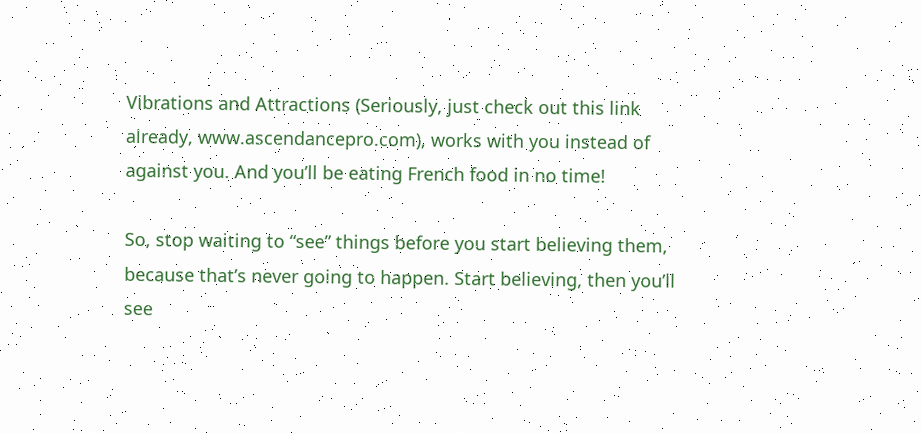Vibrations and Attractions (Seriously, just check out this link already, www.ascendancepro.com), works with you instead of against you. And you’ll be eating French food in no time!

So, stop waiting to “see” things before you start believing them, because that’s never going to happen. Start believing, then you’ll see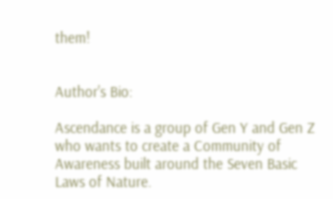them!


Author's Bio:

Ascendance is a group of Gen Y and Gen Z who wants to create a Community of Awareness built around the Seven Basic Laws of Nature.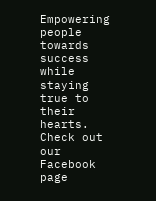Empowering people towards success while staying true to their hearts. Check out our Facebook page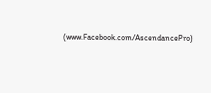(www.Facebook.com/AscendancePro)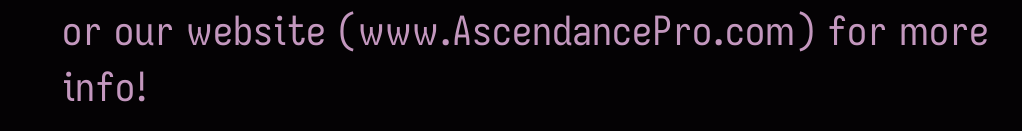or our website (www.AscendancePro.com) for more info!